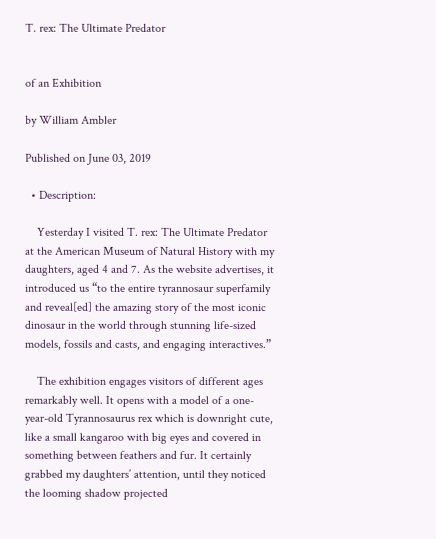T. rex: The Ultimate Predator


of an Exhibition

by William Ambler

Published on June 03, 2019

  • Description:

    Yesterday I visited T. rex: The Ultimate Predator at the American Museum of Natural History with my daughters, aged 4 and 7. As the website advertises, it introduced us “to the entire tyrannosaur superfamily and reveal[ed] the amazing story of the most iconic dinosaur in the world through stunning life-sized models, fossils and casts, and engaging interactives.”

    The exhibition engages visitors of different ages remarkably well. It opens with a model of a one-year-old Tyrannosaurus rex which is downright cute, like a small kangaroo with big eyes and covered in something between feathers and fur. It certainly grabbed my daughters’ attention, until they noticed the looming shadow projected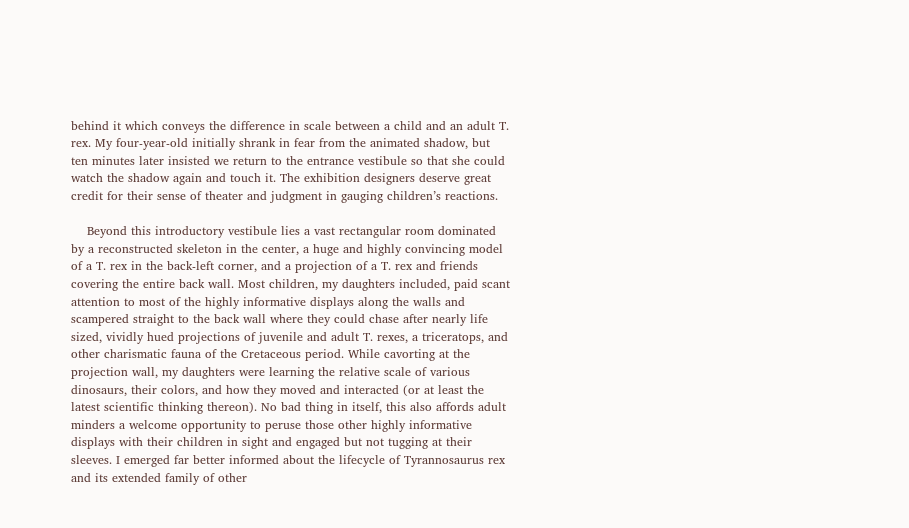behind it which conveys the difference in scale between a child and an adult T. rex. My four-year-old initially shrank in fear from the animated shadow, but ten minutes later insisted we return to the entrance vestibule so that she could watch the shadow again and touch it. The exhibition designers deserve great credit for their sense of theater and judgment in gauging children’s reactions.

    Beyond this introductory vestibule lies a vast rectangular room dominated by a reconstructed skeleton in the center, a huge and highly convincing model of a T. rex in the back-left corner, and a projection of a T. rex and friends covering the entire back wall. Most children, my daughters included, paid scant attention to most of the highly informative displays along the walls and scampered straight to the back wall where they could chase after nearly life sized, vividly hued projections of juvenile and adult T. rexes, a triceratops, and other charismatic fauna of the Cretaceous period. While cavorting at the projection wall, my daughters were learning the relative scale of various dinosaurs, their colors, and how they moved and interacted (or at least the latest scientific thinking thereon). No bad thing in itself, this also affords adult minders a welcome opportunity to peruse those other highly informative displays with their children in sight and engaged but not tugging at their sleeves. I emerged far better informed about the lifecycle of Tyrannosaurus rex and its extended family of other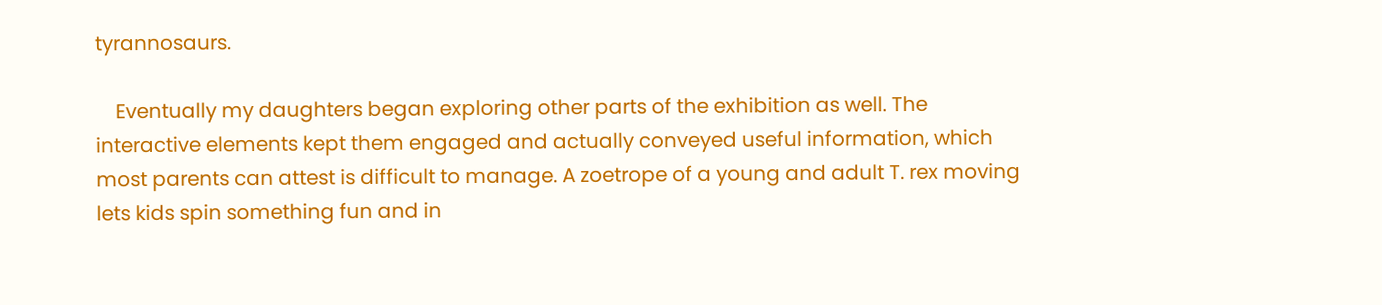tyrannosaurs.

    Eventually my daughters began exploring other parts of the exhibition as well. The interactive elements kept them engaged and actually conveyed useful information, which most parents can attest is difficult to manage. A zoetrope of a young and adult T. rex moving lets kids spin something fun and in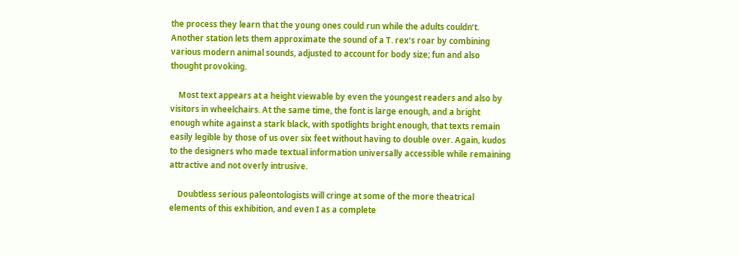the process they learn that the young ones could run while the adults couldn’t. Another station lets them approximate the sound of a T. rex’s roar by combining various modern animal sounds, adjusted to account for body size; fun and also thought provoking.

    Most text appears at a height viewable by even the youngest readers and also by visitors in wheelchairs. At the same time, the font is large enough, and a bright enough white against a stark black, with spotlights bright enough, that texts remain easily legible by those of us over six feet without having to double over. Again, kudos to the designers who made textual information universally accessible while remaining attractive and not overly intrusive.

    Doubtless serious paleontologists will cringe at some of the more theatrical elements of this exhibition, and even I as a complete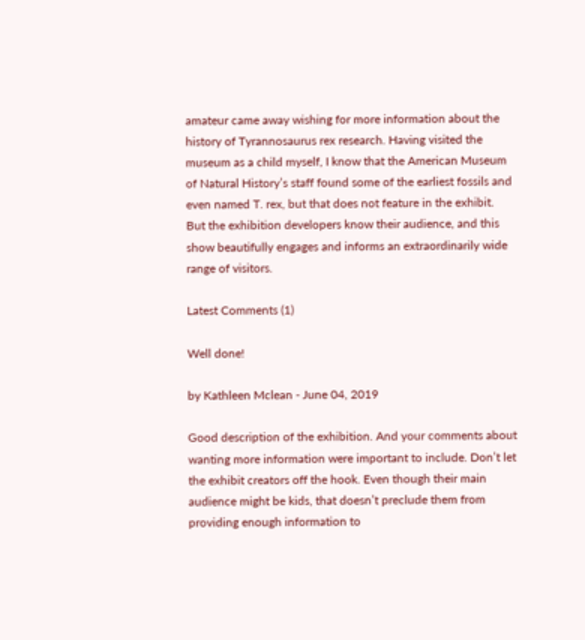amateur came away wishing for more information about the history of Tyrannosaurus rex research. Having visited the museum as a child myself, I know that the American Museum of Natural History’s staff found some of the earliest fossils and even named T. rex, but that does not feature in the exhibit. But the exhibition developers know their audience, and this show beautifully engages and informs an extraordinarily wide range of visitors.

Latest Comments (1)

Well done!

by Kathleen Mclean - June 04, 2019

Good description of the exhibition. And your comments about wanting more information were important to include. Don’t let the exhibit creators off the hook. Even though their main audience might be kids, that doesn’t preclude them from providing enough information to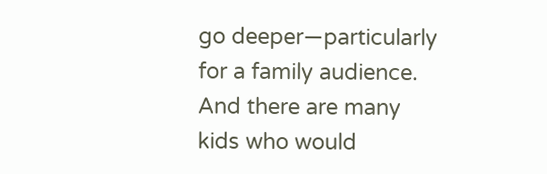go deeper—particularly for a family audience. And there are many kids who would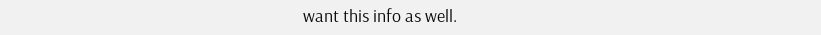want this info as well.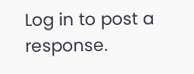Log in to post a response.